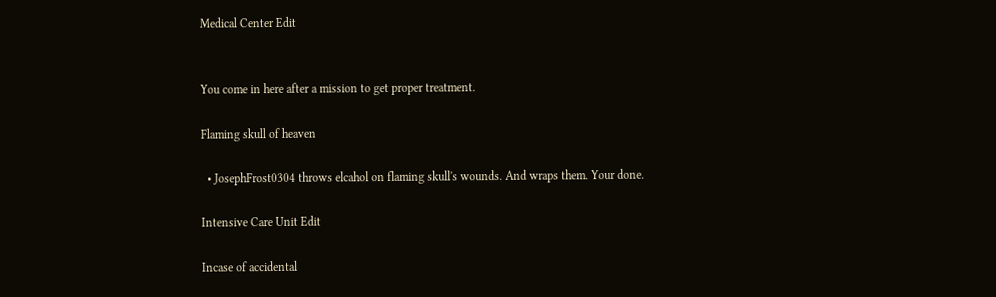Medical Center Edit


You come in here after a mission to get proper treatment.

Flaming skull of heaven

  • JosephFrost0304 throws elcahol on flaming skull's wounds. And wraps them. Your done.

Intensive Care Unit Edit

Incase of accidental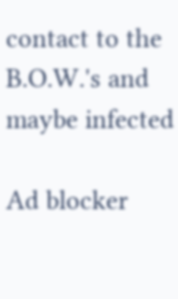contact to the B.O.W.'s and maybe infected

Ad blocker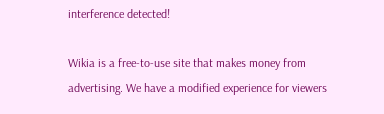interference detected!

Wikia is a free-to-use site that makes money from advertising. We have a modified experience for viewers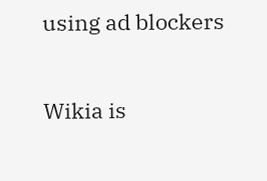using ad blockers

Wikia is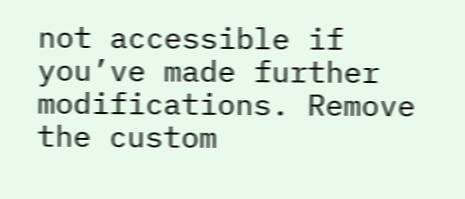not accessible if you’ve made further modifications. Remove the custom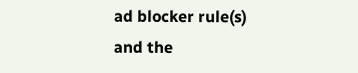ad blocker rule(s) and the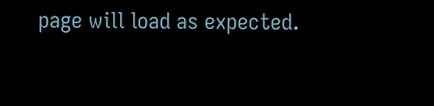page will load as expected.